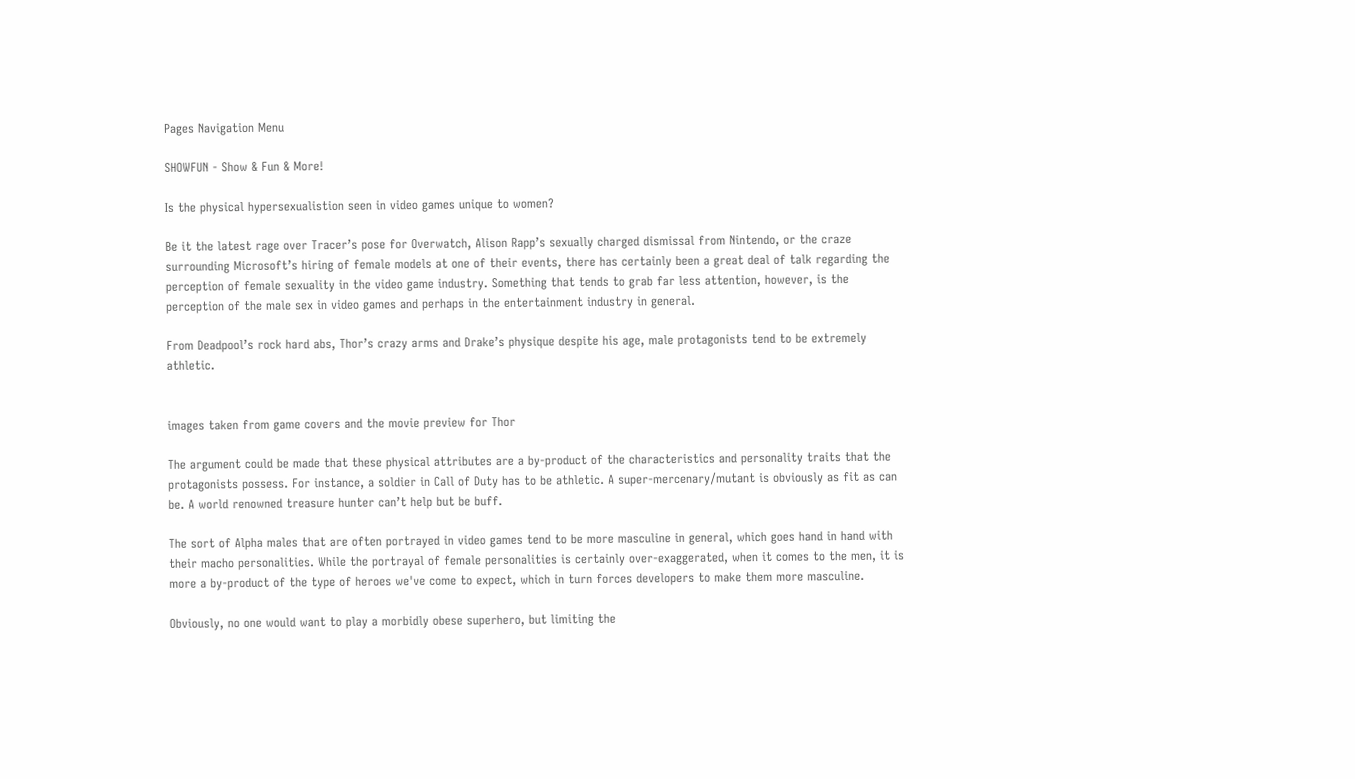Pages Navigation Menu

SHOWFUN - Show & Fun & More!

Is the physical hypersexualistion seen in video games unique to women?

Be it the latest rage over Tracer’s pose for Overwatch, Alison Rapp’s sexually charged dismissal from Nintendo, or the craze surrounding Microsoft’s hiring of female models at one of their events, there has certainly been a great deal of talk regarding the perception of female sexuality in the video game industry. Something that tends to grab far less attention, however, is the perception of the male sex in video games and perhaps in the entertainment industry in general.

From Deadpool’s rock hard abs, Thor’s crazy arms and Drake’s physique despite his age, male protagonists tend to be extremely athletic.


images taken from game covers and the movie preview for Thor

The argument could be made that these physical attributes are a by-product of the characteristics and personality traits that the protagonists possess. For instance, a soldier in Call of Duty has to be athletic. A super-mercenary/mutant is obviously as fit as can be. A world renowned treasure hunter can’t help but be buff.

The sort of Alpha males that are often portrayed in video games tend to be more masculine in general, which goes hand in hand with their macho personalities. While the portrayal of female personalities is certainly over-exaggerated, when it comes to the men, it is more a by-product of the type of heroes we've come to expect, which in turn forces developers to make them more masculine.

Obviously, no one would want to play a morbidly obese superhero, but limiting the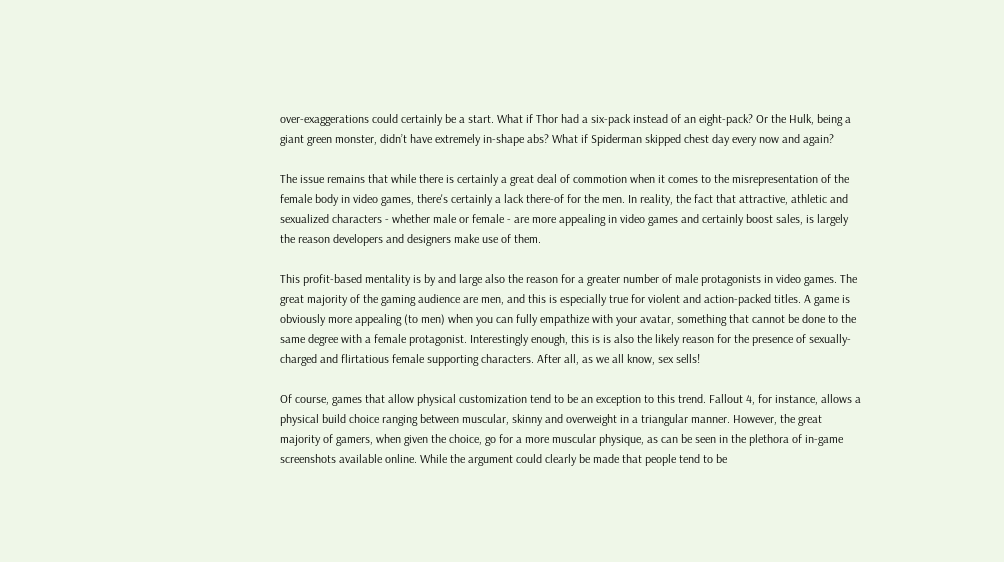over-exaggerations could certainly be a start. What if Thor had a six-pack instead of an eight-pack? Or the Hulk, being a giant green monster, didn’t have extremely in-shape abs? What if Spiderman skipped chest day every now and again?

The issue remains that while there is certainly a great deal of commotion when it comes to the misrepresentation of the female body in video games, there's certainly a lack there-of for the men. In reality, the fact that attractive, athletic and sexualized characters - whether male or female - are more appealing in video games and certainly boost sales, is largely the reason developers and designers make use of them.

This profit-based mentality is by and large also the reason for a greater number of male protagonists in video games. The great majority of the gaming audience are men, and this is especially true for violent and action-packed titles. A game is obviously more appealing (to men) when you can fully empathize with your avatar, something that cannot be done to the same degree with a female protagonist. Interestingly enough, this is is also the likely reason for the presence of sexually-charged and flirtatious female supporting characters. After all, as we all know, sex sells!

Of course, games that allow physical customization tend to be an exception to this trend. Fallout 4, for instance, allows a physical build choice ranging between muscular, skinny and overweight in a triangular manner. However, the great majority of gamers, when given the choice, go for a more muscular physique, as can be seen in the plethora of in-game screenshots available online. While the argument could clearly be made that people tend to be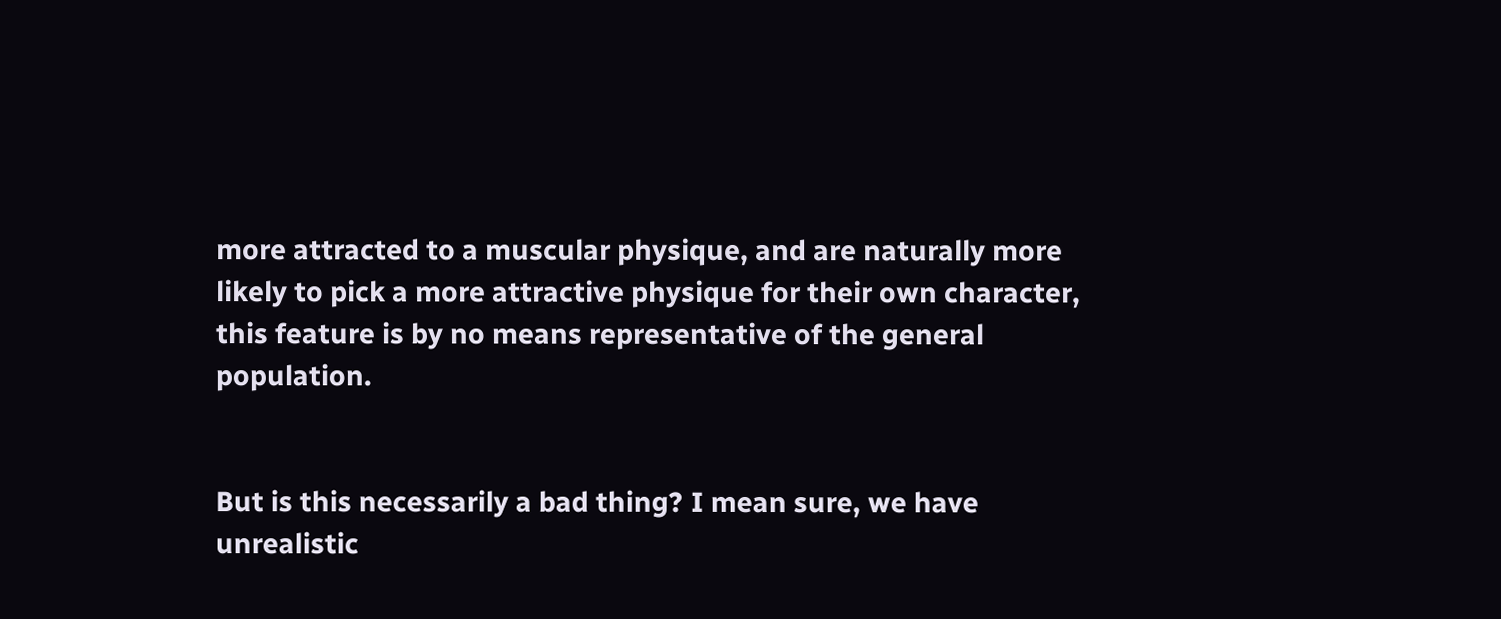more attracted to a muscular physique, and are naturally more likely to pick a more attractive physique for their own character, this feature is by no means representative of the general population.


But is this necessarily a bad thing? I mean sure, we have unrealistic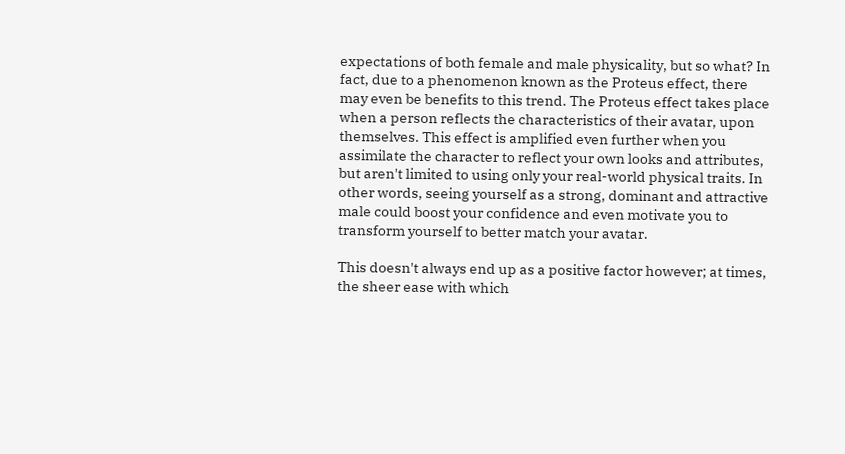expectations of both female and male physicality, but so what? In fact, due to a phenomenon known as the Proteus effect, there may even be benefits to this trend. The Proteus effect takes place when a person reflects the characteristics of their avatar, upon themselves. This effect is amplified even further when you assimilate the character to reflect your own looks and attributes, but aren't limited to using only your real-world physical traits. In other words, seeing yourself as a strong, dominant and attractive male could boost your confidence and even motivate you to transform yourself to better match your avatar.

This doesn't always end up as a positive factor however; at times, the sheer ease with which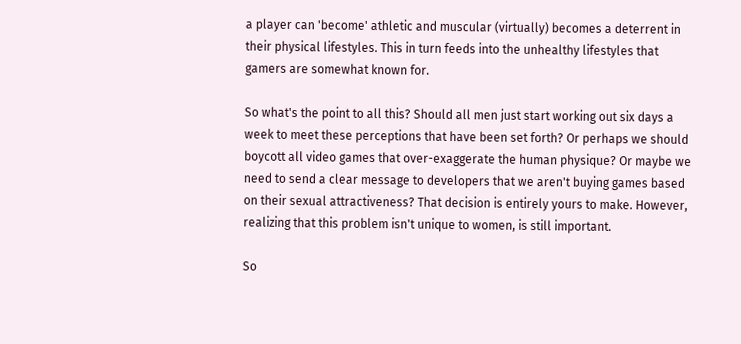a player can 'become' athletic and muscular (virtually) becomes a deterrent in their physical lifestyles. This in turn feeds into the unhealthy lifestyles that gamers are somewhat known for.

So what's the point to all this? Should all men just start working out six days a week to meet these perceptions that have been set forth? Or perhaps we should boycott all video games that over-exaggerate the human physique? Or maybe we need to send a clear message to developers that we aren't buying games based on their sexual attractiveness? That decision is entirely yours to make. However, realizing that this problem isn't unique to women, is still important.

So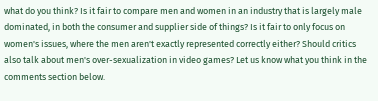what do you think? Is it fair to compare men and women in an industry that is largely male dominated, in both the consumer and supplier side of things? Is it fair to only focus on women's issues, where the men aren't exactly represented correctly either? Should critics also talk about men's over-sexualization in video games? Let us know what you think in the comments section below.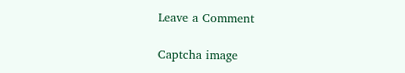Leave a Comment

Captcha image